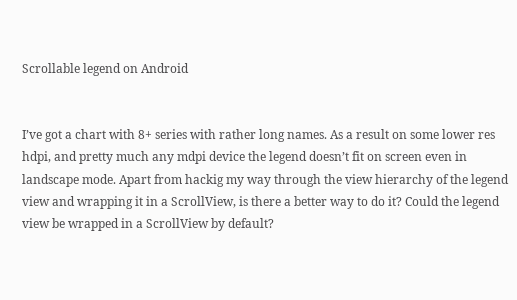Scrollable legend on Android


I’ve got a chart with 8+ series with rather long names. As a result on some lower res hdpi, and pretty much any mdpi device the legend doesn’t fit on screen even in landscape mode. Apart from hackig my way through the view hierarchy of the legend view and wrapping it in a ScrollView, is there a better way to do it? Could the legend view be wrapped in a ScrollView by default?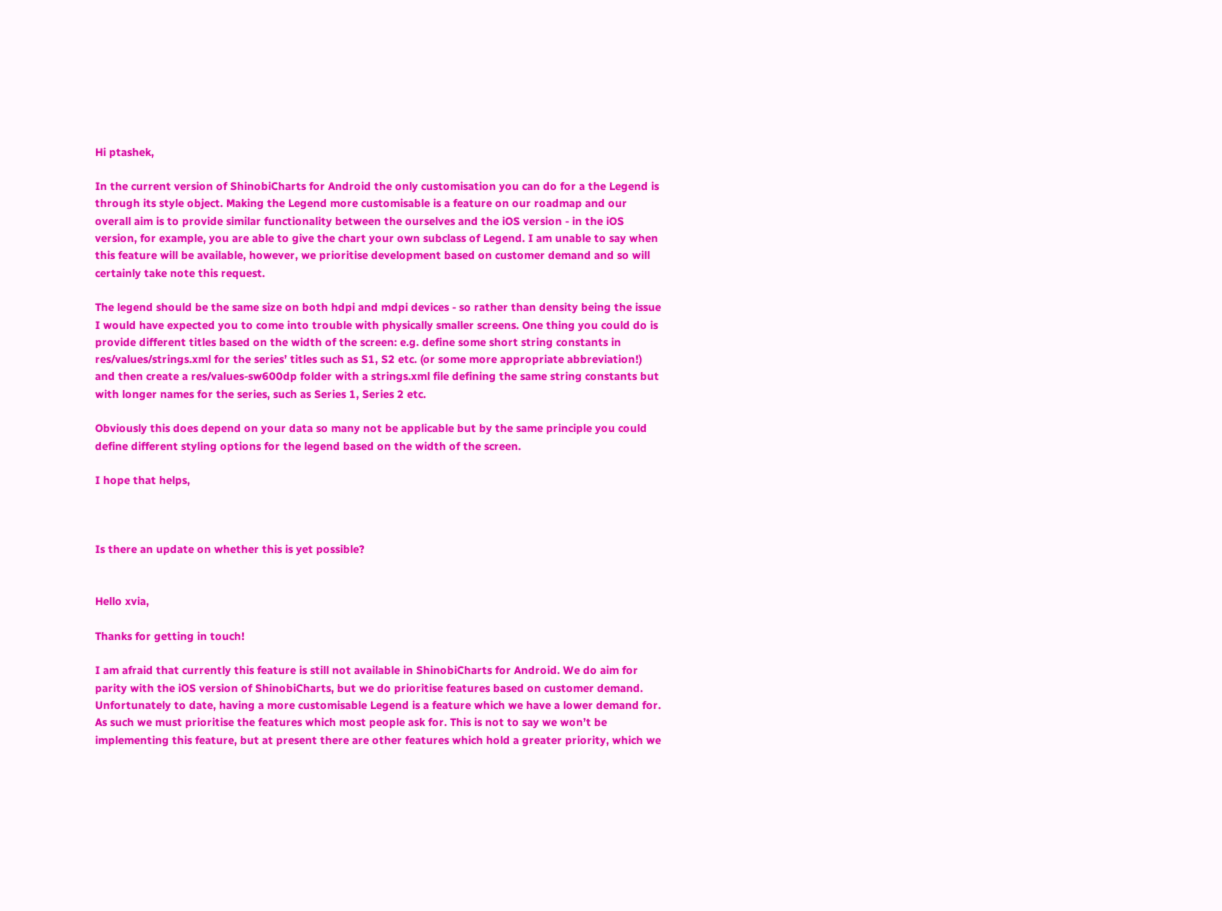Hi ptashek,

In the current version of ShinobiCharts for Android the only customisation you can do for a the Legend is through its style object. Making the Legend more customisable is a feature on our roadmap and our overall aim is to provide similar functionality between the ourselves and the iOS version - in the iOS version, for example, you are able to give the chart your own subclass of Legend. I am unable to say when this feature will be available, however, we prioritise development based on customer demand and so will certainly take note this request.

The legend should be the same size on both hdpi and mdpi devices - so rather than density being the issue I would have expected you to come into trouble with physically smaller screens. One thing you could do is provide different titles based on the width of the screen: e.g. define some short string constants in res/values/strings.xml for the series’ titles such as S1, S2 etc. (or some more appropriate abbreviation!) and then create a res/values-sw600dp folder with a strings.xml file defining the same string constants but with longer names for the series, such as Series 1, Series 2 etc.

Obviously this does depend on your data so many not be applicable but by the same principle you could define different styling options for the legend based on the width of the screen.

I hope that helps,



Is there an update on whether this is yet possible?


Hello xvia,

Thanks for getting in touch!

I am afraid that currently this feature is still not available in ShinobiCharts for Android. We do aim for parity with the iOS version of ShinobiCharts, but we do prioritise features based on customer demand. Unfortunately to date, having a more customisable Legend is a feature which we have a lower demand for. As such we must prioritise the features which most people ask for. This is not to say we won’t be implementing this feature, but at present there are other features which hold a greater priority, which we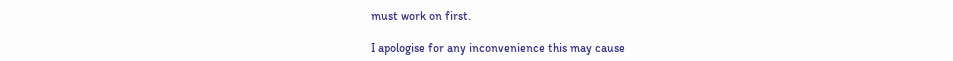must work on first.

I apologise for any inconvenience this may cause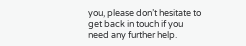you, please don’t hesitate to get back in touch if you need any further help.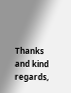Thanks and kind regards,